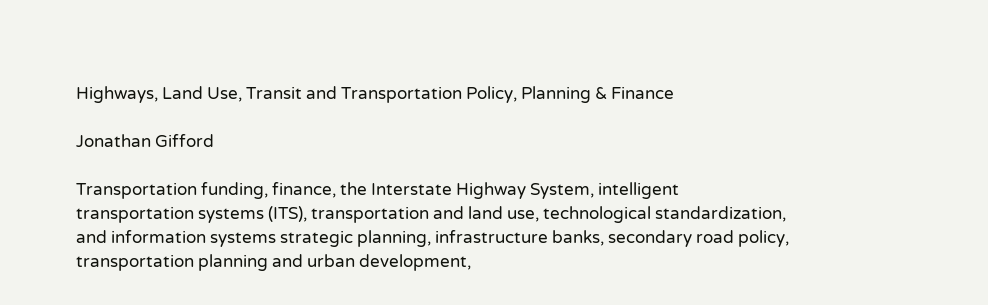Highways, Land Use, Transit and Transportation Policy, Planning & Finance

Jonathan Gifford

Transportation funding, finance, the Interstate Highway System, intelligent transportation systems (ITS), transportation and land use, technological standardization, and information systems strategic planning, infrastructure banks, secondary road policy, transportation planning and urban development,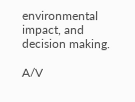environmental impact, and decision making.

A/V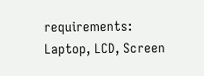requirements: Laptop, LCD, Screen